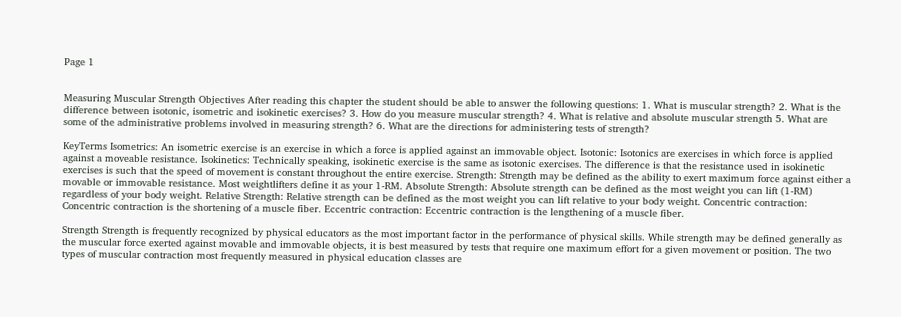Page 1


Measuring Muscular Strength Objectives After reading this chapter the student should be able to answer the following questions: 1. What is muscular strength? 2. What is the difference between isotonic, isometric and isokinetic exercises? 3. How do you measure muscular strength? 4. What is relative and absolute muscular strength 5. What are some of the administrative problems involved in measuring strength? 6. What are the directions for administering tests of strength?

KeyTerms Isometrics: An isometric exercise is an exercise in which a force is applied against an immovable object. Isotonic: Isotonics are exercises in which force is applied against a moveable resistance. Isokinetics: Technically speaking, isokinetic exercise is the same as isotonic exercises. The difference is that the resistance used in isokinetic exercises is such that the speed of movement is constant throughout the entire exercise. Strength: Strength may be defined as the ability to exert maximum force against either a movable or immovable resistance. Most weightlifters define it as your 1-RM. Absolute Strength: Absolute strength can be defined as the most weight you can lift (1-RM) regardless of your body weight. Relative Strength: Relative strength can be defined as the most weight you can lift relative to your body weight. Concentric contraction: Concentric contraction is the shortening of a muscle fiber. Eccentric contraction: Eccentric contraction is the lengthening of a muscle fiber.

Strength Strength is frequently recognized by physical educators as the most important factor in the performance of physical skills. While strength may be defined generally as the muscular force exerted against movable and immovable objects, it is best measured by tests that require one maximum effort for a given movement or position. The two types of muscular contraction most frequently measured in physical education classes are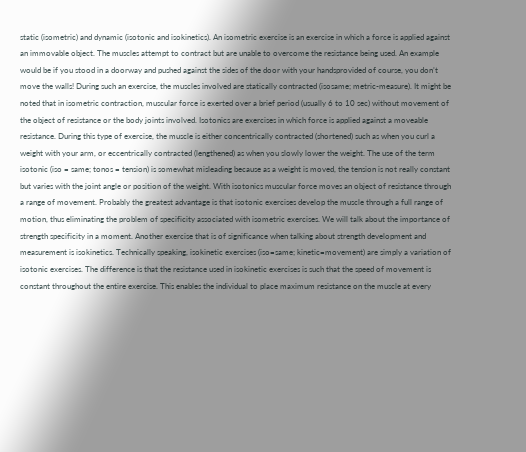static (isometric) and dynamic (isotonic and isokinetics). An isometric exercise is an exercise in which a force is applied against an immovable object. The muscles attempt to contract but are unable to overcome the resistance being used. An example would be if you stood in a doorway and pushed against the sides of the door with your handsprovided of course, you don’t move the walls! During such an exercise, the muscles involved are statically contracted (isosame; metric-measure). It might be noted that in isometric contraction, muscular force is exerted over a brief period (usually 6 to 10 sec) without movement of the object of resistance or the body joints involved. Isotonics are exercises in which force is applied against a moveable resistance. During this type of exercise, the muscle is either concentrically contracted (shortened) such as when you curl a weight with your arm, or eccentrically contracted (lengthened) as when you slowly lower the weight. The use of the term isotonic (iso = same; tonos = tension) is somewhat misleading because as a weight is moved, the tension is not really constant but varies with the joint angle or position of the weight. With isotonics muscular force moves an object of resistance through a range of movement. Probably the greatest advantage is that isotonic exercises develop the muscle through a full range of motion, thus eliminating the problem of specificity associated with isometric exercises. We will talk about the importance of strength specificity in a moment. Another exercise that is of significance when talking about strength development and measurement is isokinetics. Technically speaking, isokinetic exercises (iso=same; kinetic=movement) are simply a variation of isotonic exercises. The difference is that the resistance used in isokinetic exercises is such that the speed of movement is constant throughout the entire exercise. This enables the individual to place maximum resistance on the muscle at every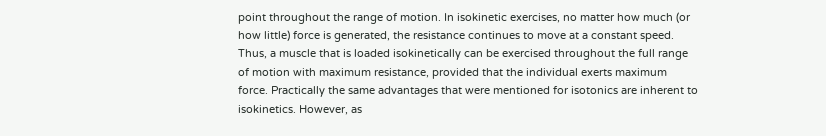point throughout the range of motion. In isokinetic exercises, no matter how much (or how little) force is generated, the resistance continues to move at a constant speed. Thus, a muscle that is loaded isokinetically can be exercised throughout the full range of motion with maximum resistance, provided that the individual exerts maximum force. Practically the same advantages that were mentioned for isotonics are inherent to isokinetics. However, as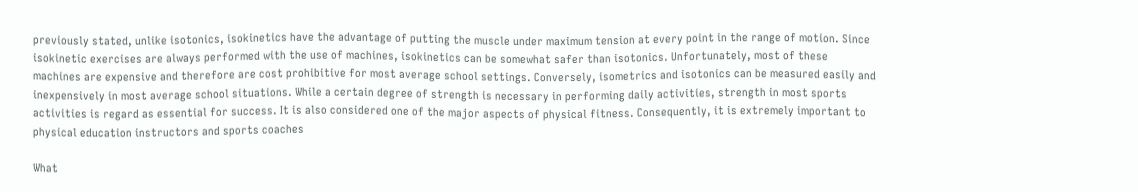previously stated, unlike isotonics, isokinetics have the advantage of putting the muscle under maximum tension at every point in the range of motion. Since isokinetic exercises are always performed with the use of machines, isokinetics can be somewhat safer than isotonics. Unfortunately, most of these machines are expensive and therefore are cost prohibitive for most average school settings. Conversely, isometrics and isotonics can be measured easily and inexpensively in most average school situations. While a certain degree of strength is necessary in performing daily activities, strength in most sports activities is regard as essential for success. It is also considered one of the major aspects of physical fitness. Consequently, it is extremely important to physical education instructors and sports coaches

What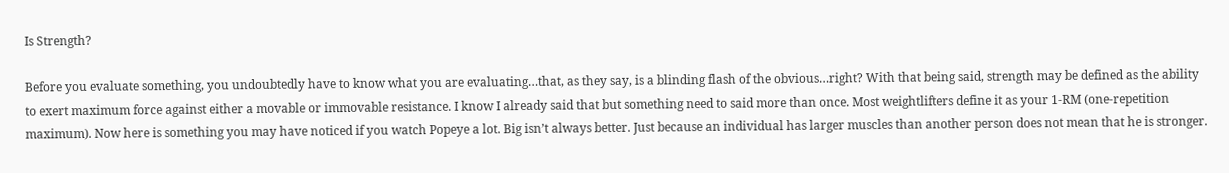Is Strength?

Before you evaluate something, you undoubtedly have to know what you are evaluating…that, as they say, is a blinding flash of the obvious…right? With that being said, strength may be defined as the ability to exert maximum force against either a movable or immovable resistance. I know I already said that but something need to said more than once. Most weightlifters define it as your 1-RM (one-repetition maximum). Now here is something you may have noticed if you watch Popeye a lot. Big isn’t always better. Just because an individual has larger muscles than another person does not mean that he is stronger.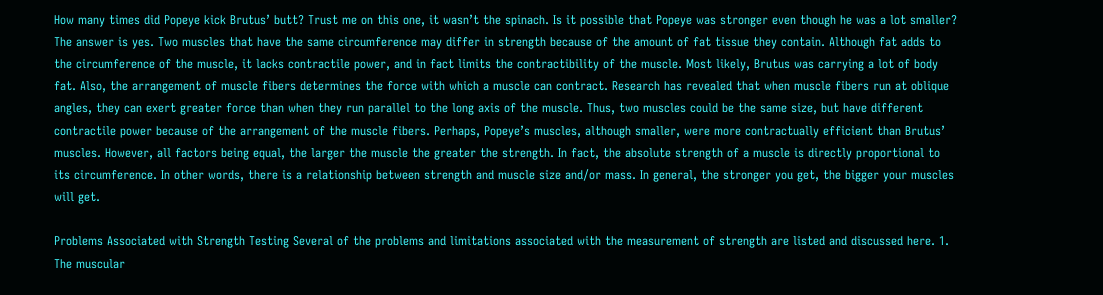How many times did Popeye kick Brutus’ butt? Trust me on this one, it wasn’t the spinach. Is it possible that Popeye was stronger even though he was a lot smaller? The answer is yes. Two muscles that have the same circumference may differ in strength because of the amount of fat tissue they contain. Although fat adds to the circumference of the muscle, it lacks contractile power, and in fact limits the contractibility of the muscle. Most likely, Brutus was carrying a lot of body fat. Also, the arrangement of muscle fibers determines the force with which a muscle can contract. Research has revealed that when muscle fibers run at oblique angles, they can exert greater force than when they run parallel to the long axis of the muscle. Thus, two muscles could be the same size, but have different contractile power because of the arrangement of the muscle fibers. Perhaps, Popeye’s muscles, although smaller, were more contractually efficient than Brutus’ muscles. However, all factors being equal, the larger the muscle the greater the strength. In fact, the absolute strength of a muscle is directly proportional to its circumference. In other words, there is a relationship between strength and muscle size and/or mass. In general, the stronger you get, the bigger your muscles will get.

Problems Associated with Strength Testing Several of the problems and limitations associated with the measurement of strength are listed and discussed here. 1. The muscular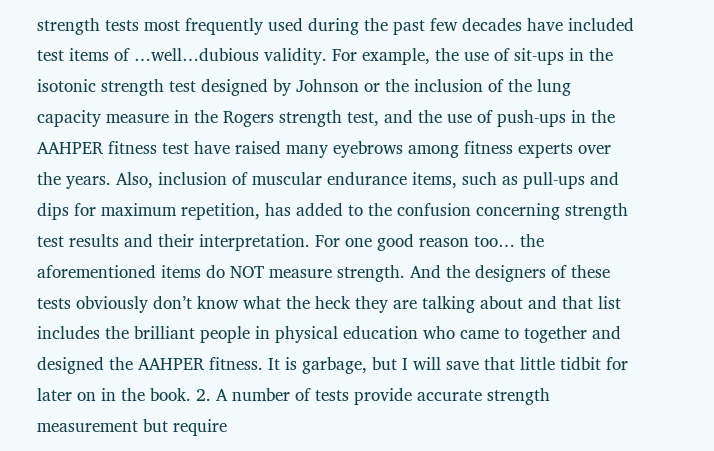strength tests most frequently used during the past few decades have included test items of …well…dubious validity. For example, the use of sit-ups in the isotonic strength test designed by Johnson or the inclusion of the lung capacity measure in the Rogers strength test, and the use of push-ups in the AAHPER fitness test have raised many eyebrows among fitness experts over the years. Also, inclusion of muscular endurance items, such as pull-ups and dips for maximum repetition, has added to the confusion concerning strength test results and their interpretation. For one good reason too… the aforementioned items do NOT measure strength. And the designers of these tests obviously don’t know what the heck they are talking about and that list includes the brilliant people in physical education who came to together and designed the AAHPER fitness. It is garbage, but I will save that little tidbit for later on in the book. 2. A number of tests provide accurate strength measurement but require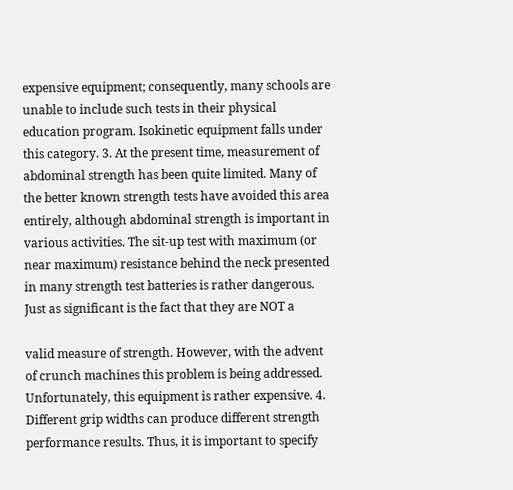expensive equipment; consequently, many schools are unable to include such tests in their physical education program. Isokinetic equipment falls under this category. 3. At the present time, measurement of abdominal strength has been quite limited. Many of the better known strength tests have avoided this area entirely, although abdominal strength is important in various activities. The sit-up test with maximum (or near maximum) resistance behind the neck presented in many strength test batteries is rather dangerous. Just as significant is the fact that they are NOT a

valid measure of strength. However, with the advent of crunch machines this problem is being addressed. Unfortunately, this equipment is rather expensive. 4. Different grip widths can produce different strength performance results. Thus, it is important to specify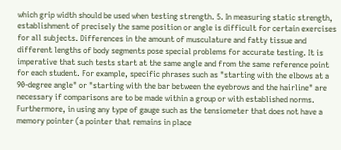which grip width should be used when testing strength. 5. In measuring static strength, establishment of precisely the same position or angle is difficult for certain exercises for all subjects. Differences in the amount of musculature and fatty tissue and different lengths of body segments pose special problems for accurate testing. It is imperative that such tests start at the same angle and from the same reference point for each student. For example, specific phrases such as "starting with the elbows at a 90-degree angle" or "starting with the bar between the eyebrows and the hairline" are necessary if comparisons are to be made within a group or with established norms. Furthermore, in using any type of gauge such as the tensiometer that does not have a memory pointer (a pointer that remains in place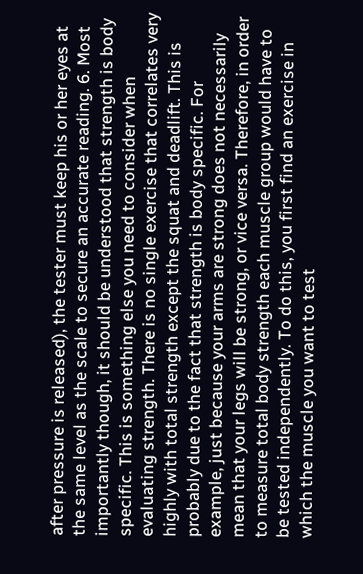after pressure is released), the tester must keep his or her eyes at the same level as the scale to secure an accurate reading. 6. Most importantly though, it should be understood that strength is body specific. This is something else you need to consider when evaluating strength. There is no single exercise that correlates very highly with total strength except the squat and deadlift. This is probably due to the fact that strength is body specific. For example, just because your arms are strong does not necessarily mean that your legs will be strong, or vice versa. Therefore, in order to measure total body strength each muscle group would have to be tested independently. To do this, you first find an exercise in which the muscle you want to test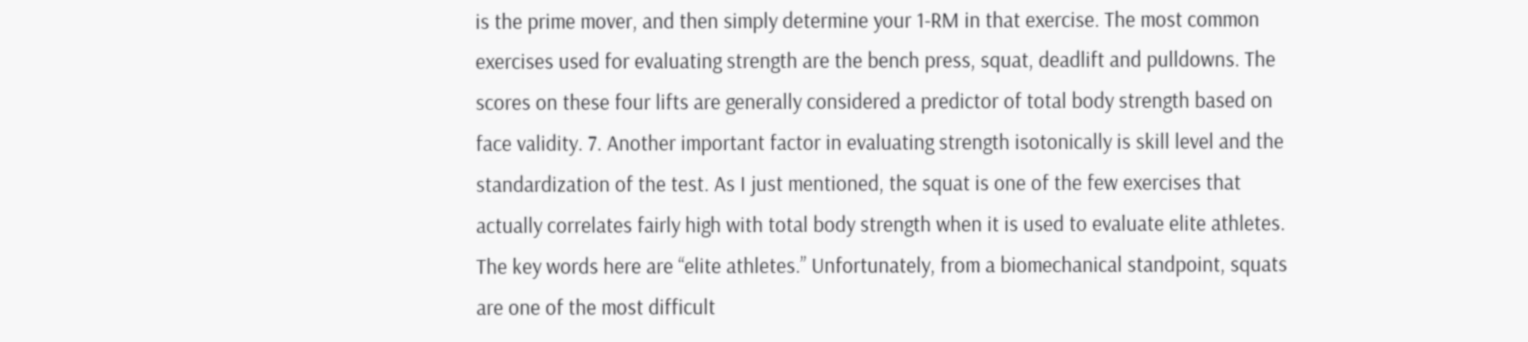is the prime mover, and then simply determine your 1-RM in that exercise. The most common exercises used for evaluating strength are the bench press, squat, deadlift and pulldowns. The scores on these four lifts are generally considered a predictor of total body strength based on face validity. 7. Another important factor in evaluating strength isotonically is skill level and the standardization of the test. As I just mentioned, the squat is one of the few exercises that actually correlates fairly high with total body strength when it is used to evaluate elite athletes. The key words here are “elite athletes.” Unfortunately, from a biomechanical standpoint, squats are one of the most difficult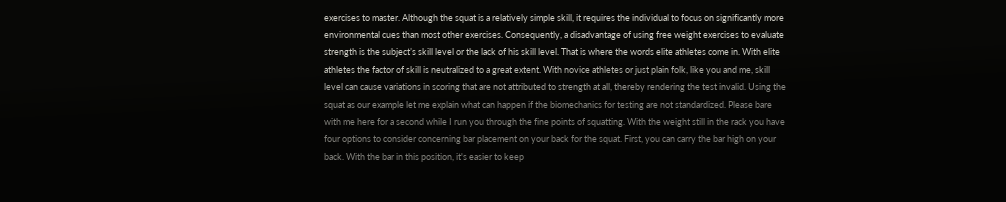exercises to master. Although the squat is a relatively simple skill, it requires the individual to focus on significantly more environmental cues than most other exercises. Consequently, a disadvantage of using free weight exercises to evaluate strength is the subject’s skill level or the lack of his skill level. That is where the words elite athletes come in. With elite athletes the factor of skill is neutralized to a great extent. With novice athletes or just plain folk, like you and me, skill level can cause variations in scoring that are not attributed to strength at all, thereby rendering the test invalid. Using the squat as our example let me explain what can happen if the biomechanics for testing are not standardized. Please bare with me here for a second while I run you through the fine points of squatting. With the weight still in the rack you have four options to consider concerning bar placement on your back for the squat. First, you can carry the bar high on your back. With the bar in this position, it's easier to keep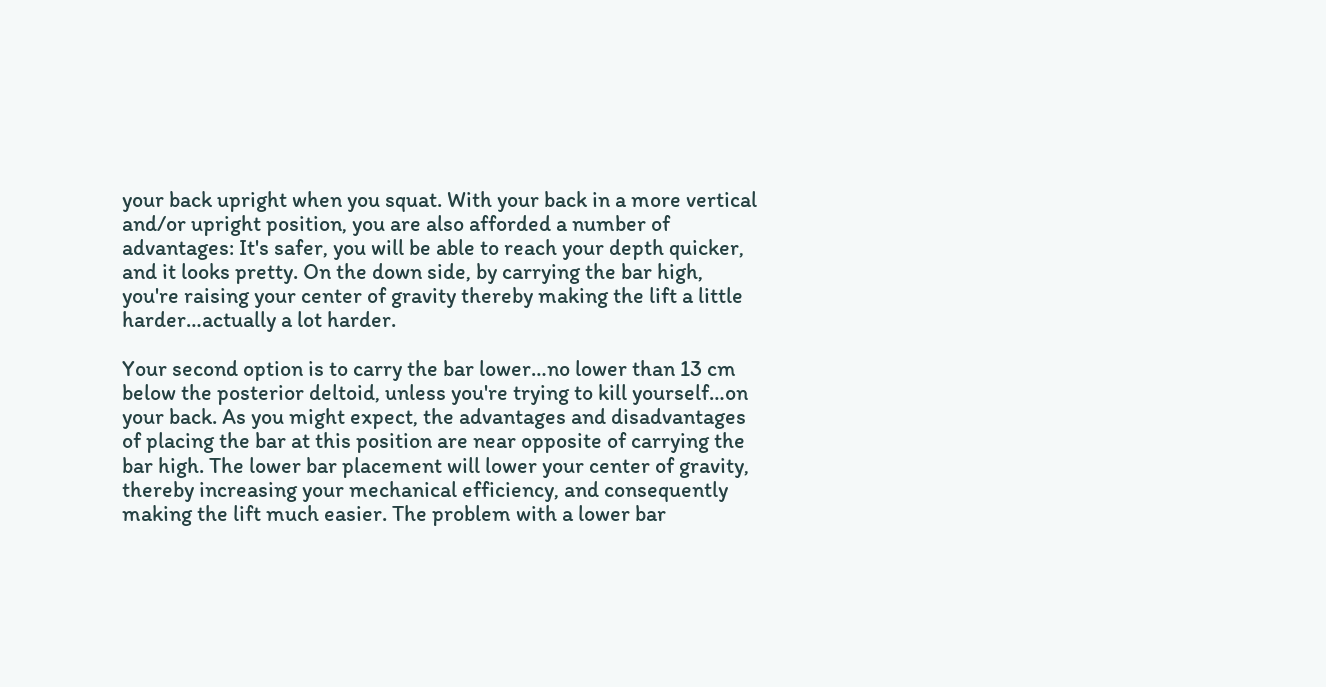your back upright when you squat. With your back in a more vertical and/or upright position, you are also afforded a number of advantages: It's safer, you will be able to reach your depth quicker, and it looks pretty. On the down side, by carrying the bar high, you're raising your center of gravity thereby making the lift a little harder…actually a lot harder.

Your second option is to carry the bar lower…no lower than 13 cm below the posterior deltoid, unless you're trying to kill yourself…on your back. As you might expect, the advantages and disadvantages of placing the bar at this position are near opposite of carrying the bar high. The lower bar placement will lower your center of gravity, thereby increasing your mechanical efficiency, and consequently making the lift much easier. The problem with a lower bar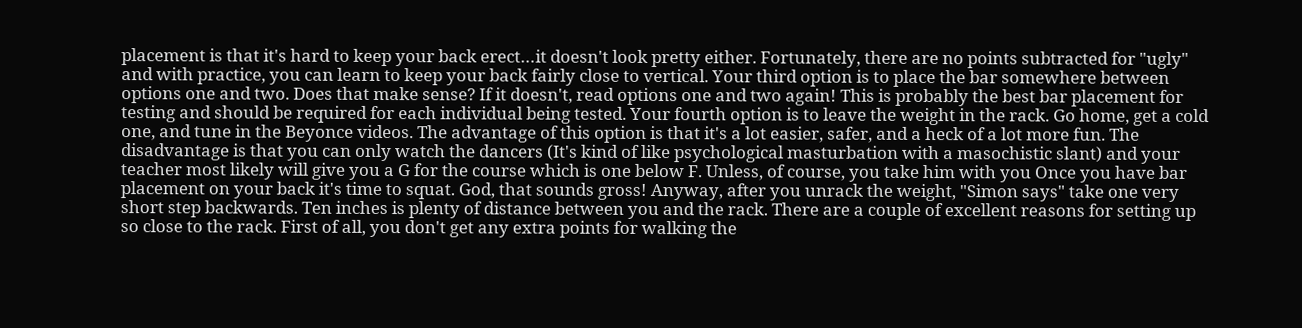placement is that it's hard to keep your back erect…it doesn't look pretty either. Fortunately, there are no points subtracted for "ugly" and with practice, you can learn to keep your back fairly close to vertical. Your third option is to place the bar somewhere between options one and two. Does that make sense? If it doesn't, read options one and two again! This is probably the best bar placement for testing and should be required for each individual being tested. Your fourth option is to leave the weight in the rack. Go home, get a cold one, and tune in the Beyonce videos. The advantage of this option is that it's a lot easier, safer, and a heck of a lot more fun. The disadvantage is that you can only watch the dancers (It's kind of like psychological masturbation with a masochistic slant) and your teacher most likely will give you a G for the course which is one below F. Unless, of course, you take him with you Once you have bar placement on your back it's time to squat. God, that sounds gross! Anyway, after you unrack the weight, "Simon says" take one very short step backwards. Ten inches is plenty of distance between you and the rack. There are a couple of excellent reasons for setting up so close to the rack. First of all, you don't get any extra points for walking the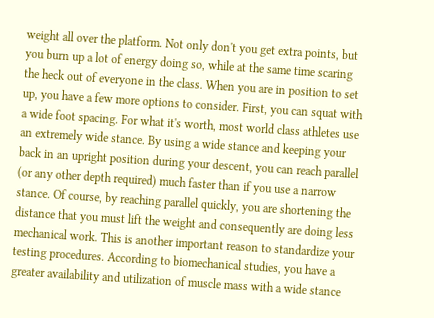weight all over the platform. Not only don't you get extra points, but you burn up a lot of energy doing so, while at the same time scaring the heck out of everyone in the class. When you are in position to set up, you have a few more options to consider. First, you can squat with a wide foot spacing. For what it's worth, most world class athletes use an extremely wide stance. By using a wide stance and keeping your back in an upright position during your descent, you can reach parallel (or any other depth required) much faster than if you use a narrow stance. Of course, by reaching parallel quickly, you are shortening the distance that you must lift the weight and consequently are doing less mechanical work. This is another important reason to standardize your testing procedures. According to biomechanical studies, you have a greater availability and utilization of muscle mass with a wide stance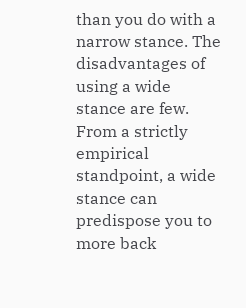than you do with a narrow stance. The disadvantages of using a wide stance are few. From a strictly empirical standpoint, a wide stance can predispose you to more back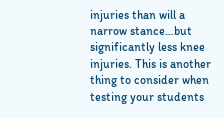injuries than will a narrow stance…but significantly less knee injuries. This is another thing to consider when testing your students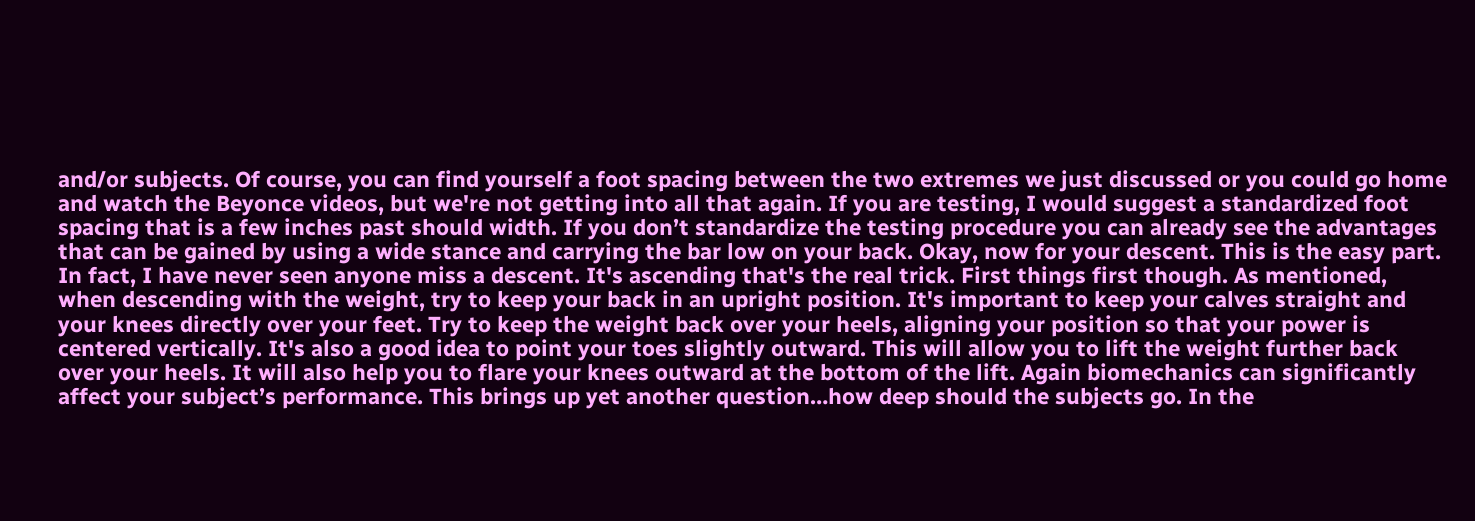and/or subjects. Of course, you can find yourself a foot spacing between the two extremes we just discussed or you could go home and watch the Beyonce videos, but we're not getting into all that again. If you are testing, I would suggest a standardized foot spacing that is a few inches past should width. If you don’t standardize the testing procedure you can already see the advantages that can be gained by using a wide stance and carrying the bar low on your back. Okay, now for your descent. This is the easy part. In fact, I have never seen anyone miss a descent. It's ascending that's the real trick. First things first though. As mentioned, when descending with the weight, try to keep your back in an upright position. It's important to keep your calves straight and your knees directly over your feet. Try to keep the weight back over your heels, aligning your position so that your power is centered vertically. It's also a good idea to point your toes slightly outward. This will allow you to lift the weight further back over your heels. It will also help you to flare your knees outward at the bottom of the lift. Again biomechanics can significantly affect your subject’s performance. This brings up yet another question…how deep should the subjects go. In the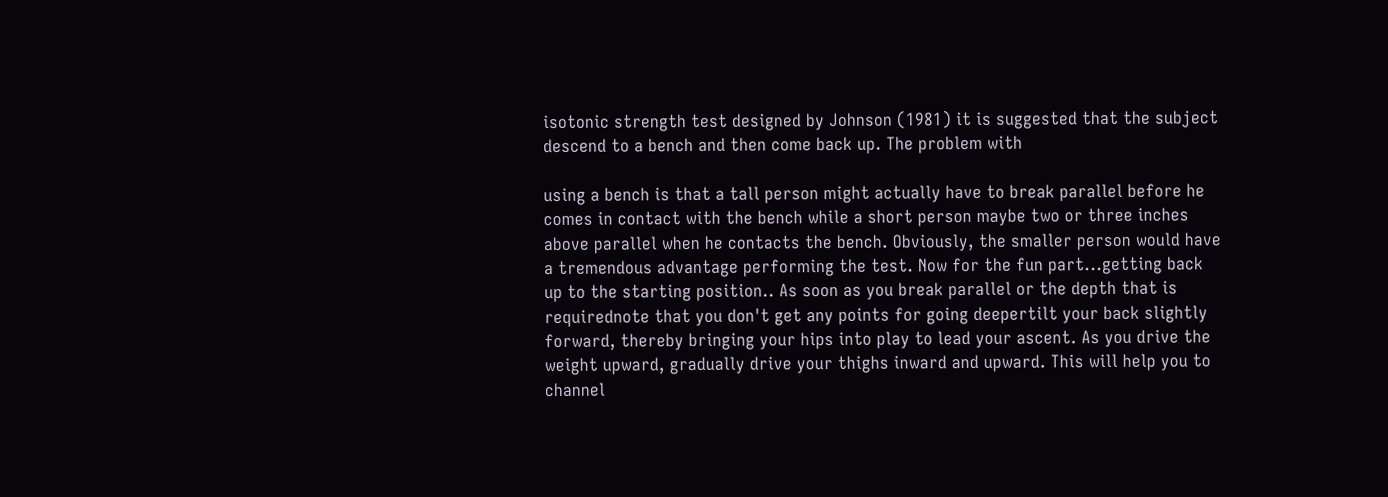isotonic strength test designed by Johnson (1981) it is suggested that the subject descend to a bench and then come back up. The problem with

using a bench is that a tall person might actually have to break parallel before he comes in contact with the bench while a short person maybe two or three inches above parallel when he contacts the bench. Obviously, the smaller person would have a tremendous advantage performing the test. Now for the fun part...getting back up to the starting position.. As soon as you break parallel or the depth that is requirednote that you don't get any points for going deepertilt your back slightly forward, thereby bringing your hips into play to lead your ascent. As you drive the weight upward, gradually drive your thighs inward and upward. This will help you to channel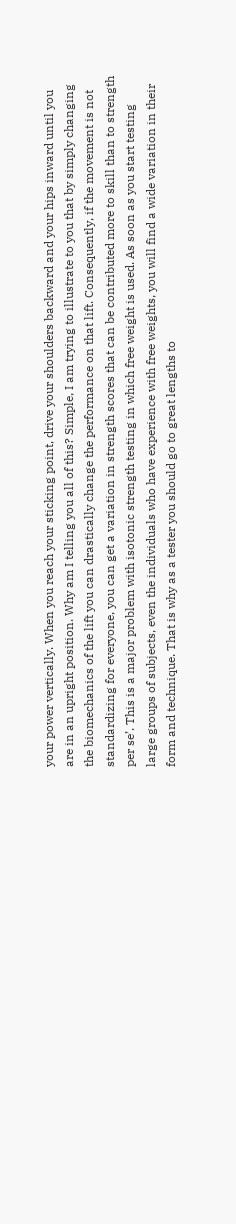your power vertically. When you reach your sticking point, drive your shoulders backward and your hips inward until you are in an upright position. Why am I telling you all of this? Simple, I am trying to illustrate to you that by simply changing the biomechanics of the lift you can drastically change the performance on that lift. Consequently, if the movement is not standardizing for everyone, you can get a variation in strength scores that can be contributed more to skill than to strength per se’. This is a major problem with isotonic strength testing in which free weight is used. As soon as you start testing large groups of subjects, even the individuals who have experience with free weights, you will find a wide variation in their form and technique. That is why as a tester you should go to great lengths to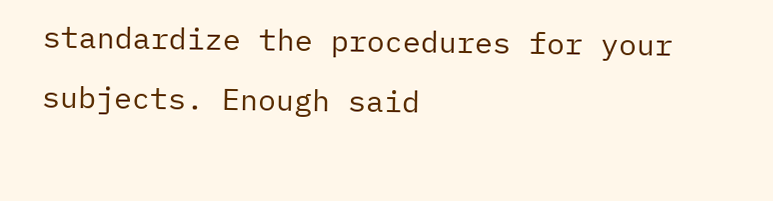standardize the procedures for your subjects. Enough said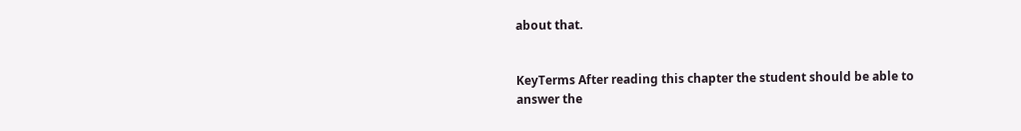about that.


KeyTerms After reading this chapter the student should be able to answer the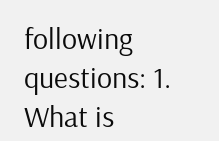following questions: 1. What is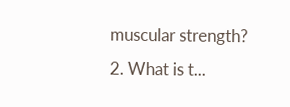muscular strength? 2. What is t...